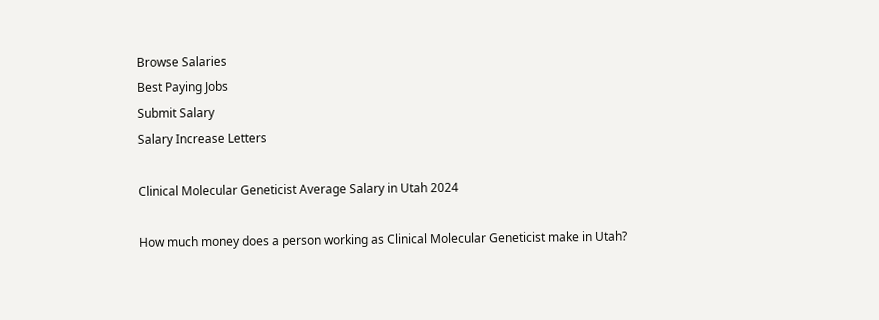Browse Salaries
Best Paying Jobs
Submit Salary
Salary Increase Letters

Clinical Molecular Geneticist Average Salary in Utah 2024

How much money does a person working as Clinical Molecular Geneticist make in Utah?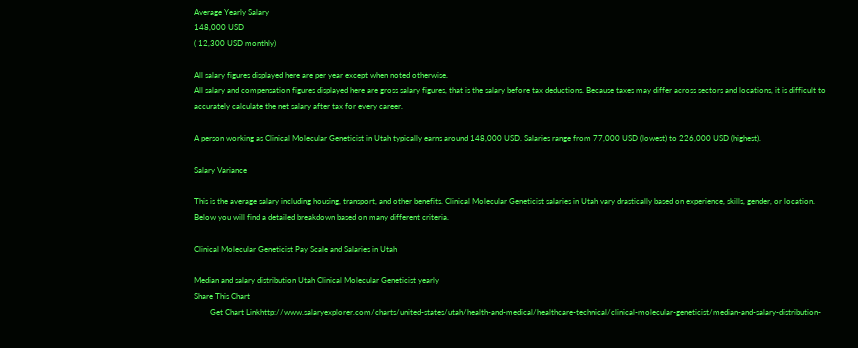Average Yearly Salary
148,000 USD
( 12,300 USD monthly)

All salary figures displayed here are per year except when noted otherwise.
All salary and compensation figures displayed here are gross salary figures, that is the salary before tax deductions. Because taxes may differ across sectors and locations, it is difficult to accurately calculate the net salary after tax for every career.

A person working as Clinical Molecular Geneticist in Utah typically earns around 148,000 USD. Salaries range from 77,000 USD (lowest) to 226,000 USD (highest).

Salary Variance

This is the average salary including housing, transport, and other benefits. Clinical Molecular Geneticist salaries in Utah vary drastically based on experience, skills, gender, or location. Below you will find a detailed breakdown based on many different criteria.

Clinical Molecular Geneticist Pay Scale and Salaries in Utah

Median and salary distribution Utah Clinical Molecular Geneticist yearly
Share This Chart
        Get Chart Linkhttp://www.salaryexplorer.com/charts/united-states/utah/health-and-medical/healthcare-technical/clinical-molecular-geneticist/median-and-salary-distribution-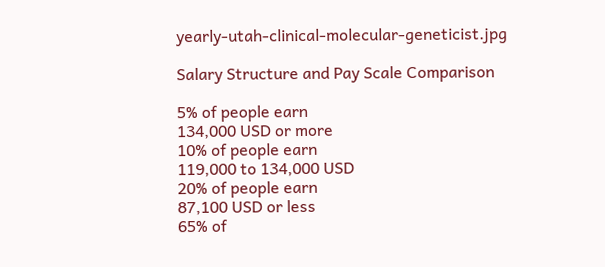yearly-utah-clinical-molecular-geneticist.jpg

Salary Structure and Pay Scale Comparison

5% of people earn
134,000 USD or more
10% of people earn
119,000 to 134,000 USD
20% of people earn
87,100 USD or less
65% of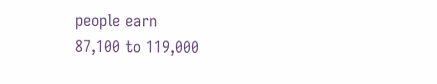people earn
87,100 to 119,000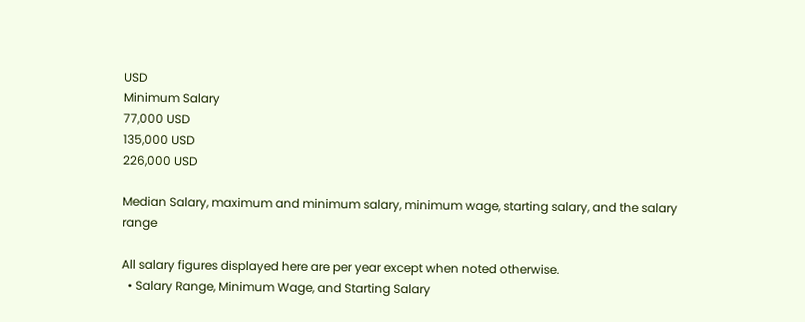USD
Minimum Salary
77,000 USD
135,000 USD
226,000 USD

Median Salary, maximum and minimum salary, minimum wage, starting salary, and the salary range

All salary figures displayed here are per year except when noted otherwise.
  • Salary Range, Minimum Wage, and Starting Salary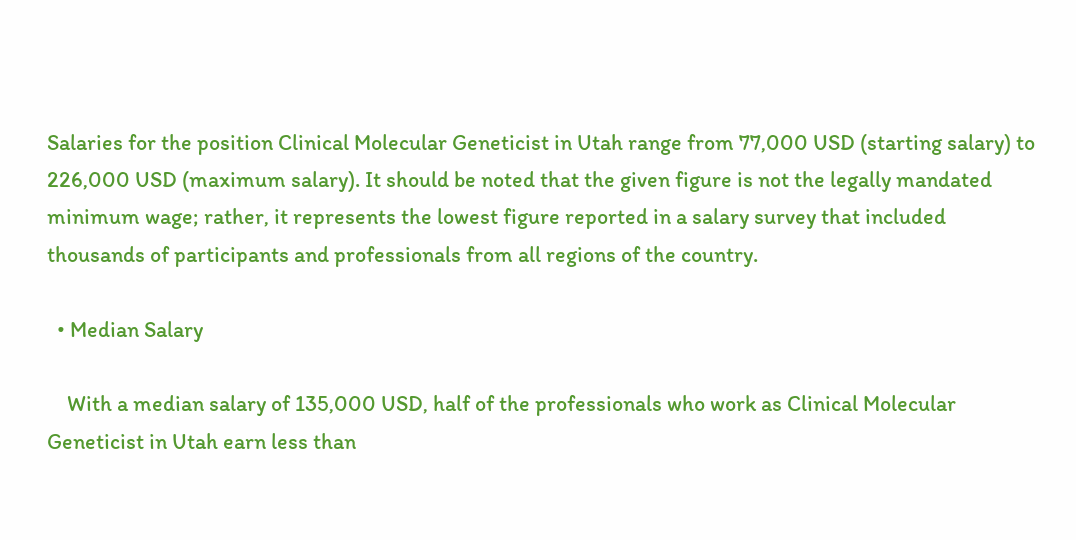Salaries for the position Clinical Molecular Geneticist in Utah range from 77,000 USD (starting salary) to 226,000 USD (maximum salary). It should be noted that the given figure is not the legally mandated minimum wage; rather, it represents the lowest figure reported in a salary survey that included thousands of participants and professionals from all regions of the country.

  • Median Salary

    With a median salary of 135,000 USD, half of the professionals who work as Clinical Molecular Geneticist in Utah earn less than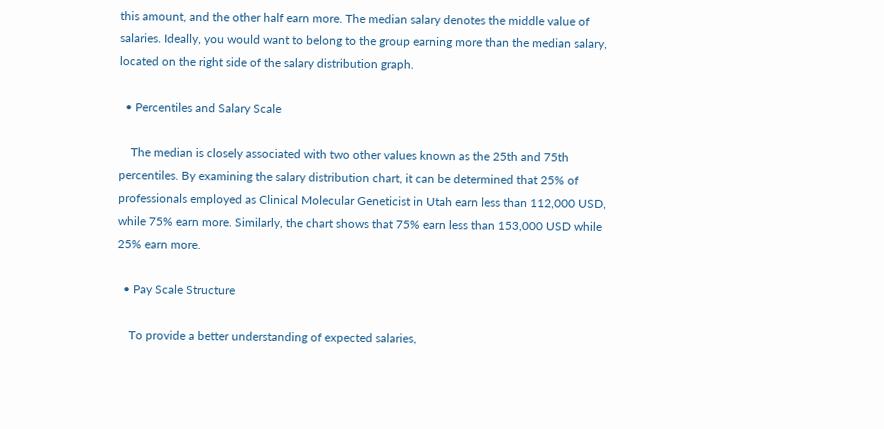this amount, and the other half earn more. The median salary denotes the middle value of salaries. Ideally, you would want to belong to the group earning more than the median salary, located on the right side of the salary distribution graph.

  • Percentiles and Salary Scale

    The median is closely associated with two other values known as the 25th and 75th percentiles. By examining the salary distribution chart, it can be determined that 25% of professionals employed as Clinical Molecular Geneticist in Utah earn less than 112,000 USD, while 75% earn more. Similarly, the chart shows that 75% earn less than 153,000 USD while 25% earn more.

  • Pay Scale Structure

    To provide a better understanding of expected salaries,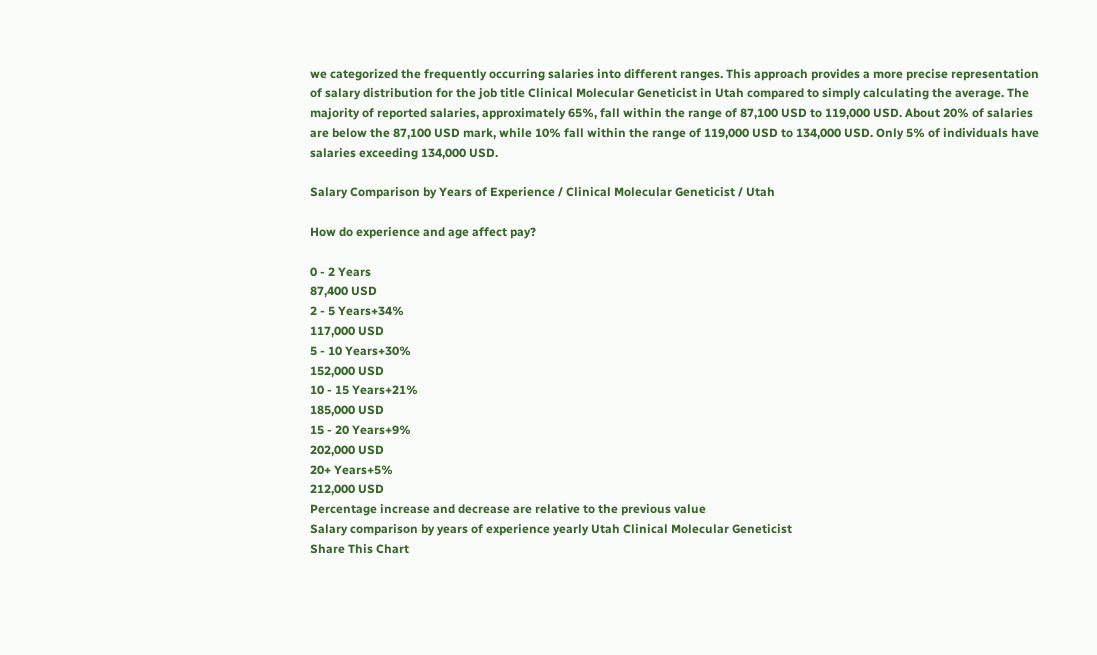we categorized the frequently occurring salaries into different ranges. This approach provides a more precise representation of salary distribution for the job title Clinical Molecular Geneticist in Utah compared to simply calculating the average. The majority of reported salaries, approximately 65%, fall within the range of 87,100 USD to 119,000 USD. About 20% of salaries are below the 87,100 USD mark, while 10% fall within the range of 119,000 USD to 134,000 USD. Only 5% of individuals have salaries exceeding 134,000 USD.

Salary Comparison by Years of Experience / Clinical Molecular Geneticist / Utah

How do experience and age affect pay?

0 - 2 Years
87,400 USD
2 - 5 Years+34%
117,000 USD
5 - 10 Years+30%
152,000 USD
10 - 15 Years+21%
185,000 USD
15 - 20 Years+9%
202,000 USD
20+ Years+5%
212,000 USD
Percentage increase and decrease are relative to the previous value
Salary comparison by years of experience yearly Utah Clinical Molecular Geneticist
Share This Chart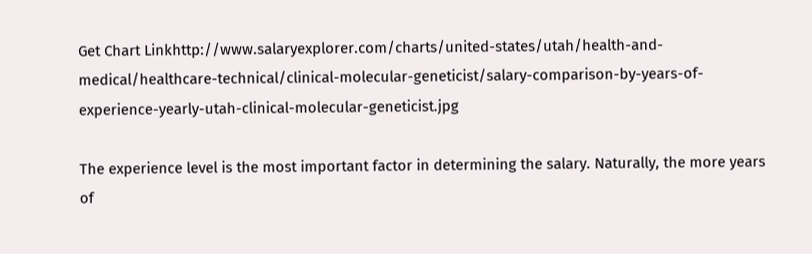Get Chart Linkhttp://www.salaryexplorer.com/charts/united-states/utah/health-and-medical/healthcare-technical/clinical-molecular-geneticist/salary-comparison-by-years-of-experience-yearly-utah-clinical-molecular-geneticist.jpg

The experience level is the most important factor in determining the salary. Naturally, the more years of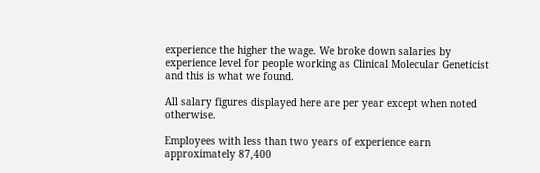experience the higher the wage. We broke down salaries by experience level for people working as Clinical Molecular Geneticist and this is what we found.

All salary figures displayed here are per year except when noted otherwise.

Employees with less than two years of experience earn approximately 87,400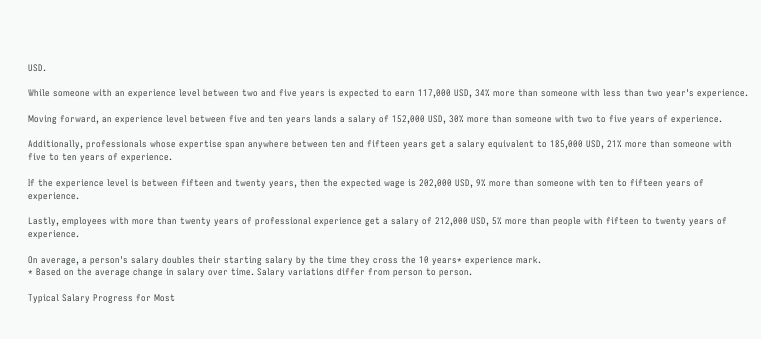USD.

While someone with an experience level between two and five years is expected to earn 117,000 USD, 34% more than someone with less than two year's experience.

Moving forward, an experience level between five and ten years lands a salary of 152,000 USD, 30% more than someone with two to five years of experience.

Additionally, professionals whose expertise span anywhere between ten and fifteen years get a salary equivalent to 185,000 USD, 21% more than someone with five to ten years of experience.

If the experience level is between fifteen and twenty years, then the expected wage is 202,000 USD, 9% more than someone with ten to fifteen years of experience.

Lastly, employees with more than twenty years of professional experience get a salary of 212,000 USD, 5% more than people with fifteen to twenty years of experience.

On average, a person's salary doubles their starting salary by the time they cross the 10 years* experience mark.
* Based on the average change in salary over time. Salary variations differ from person to person.

Typical Salary Progress for Most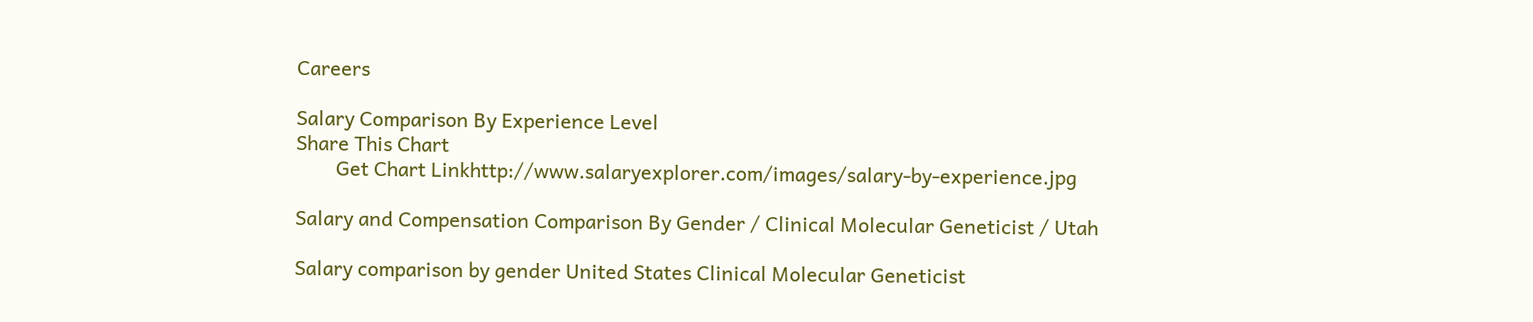Careers

Salary Comparison By Experience Level
Share This Chart
        Get Chart Linkhttp://www.salaryexplorer.com/images/salary-by-experience.jpg

Salary and Compensation Comparison By Gender / Clinical Molecular Geneticist / Utah

Salary comparison by gender United States Clinical Molecular Geneticist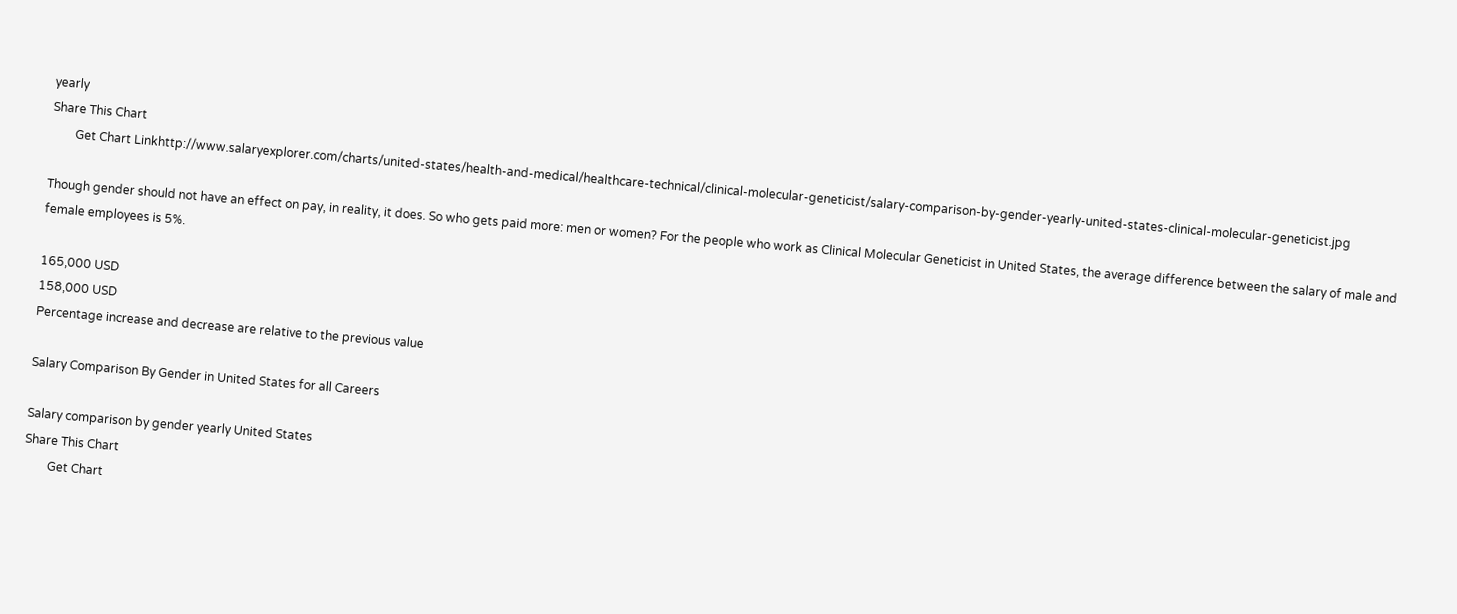yearly
Share This Chart
        Get Chart Linkhttp://www.salaryexplorer.com/charts/united-states/health-and-medical/healthcare-technical/clinical-molecular-geneticist/salary-comparison-by-gender-yearly-united-states-clinical-molecular-geneticist.jpg

Though gender should not have an effect on pay, in reality, it does. So who gets paid more: men or women? For the people who work as Clinical Molecular Geneticist in United States, the average difference between the salary of male and female employees is 5%.

165,000 USD
158,000 USD
Percentage increase and decrease are relative to the previous value

Salary Comparison By Gender in United States for all Careers

Salary comparison by gender yearly United States
Share This Chart
        Get Chart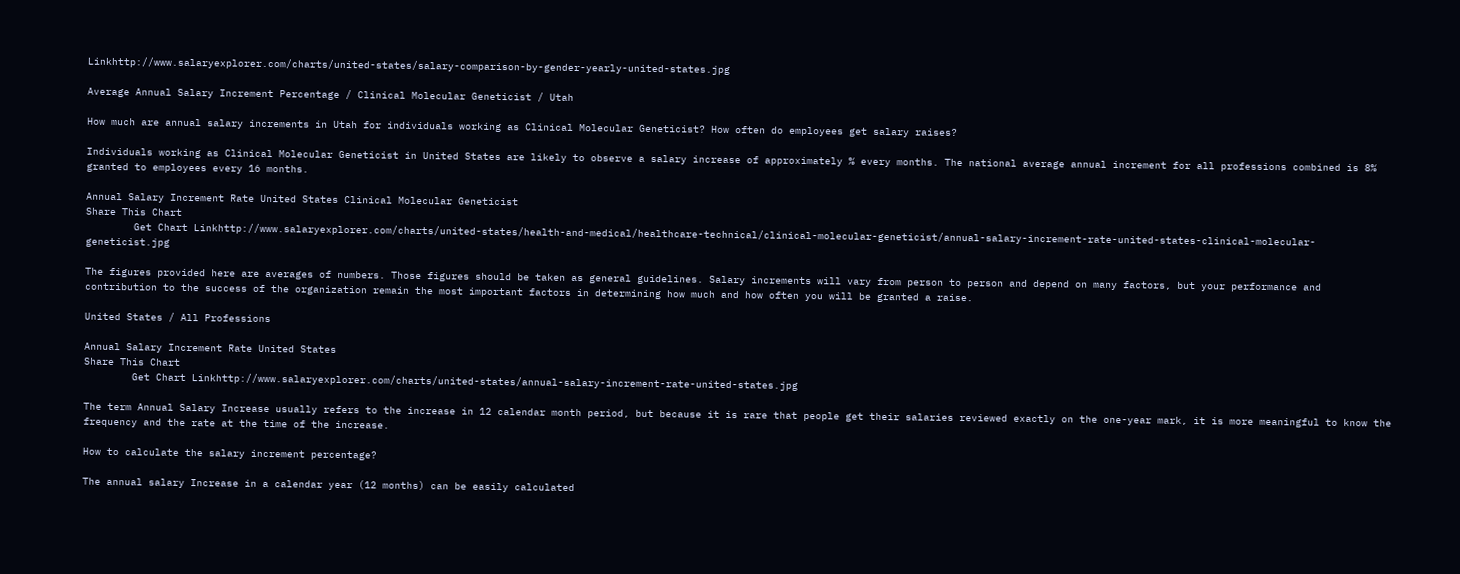Linkhttp://www.salaryexplorer.com/charts/united-states/salary-comparison-by-gender-yearly-united-states.jpg

Average Annual Salary Increment Percentage / Clinical Molecular Geneticist / Utah

How much are annual salary increments in Utah for individuals working as Clinical Molecular Geneticist? How often do employees get salary raises?

Individuals working as Clinical Molecular Geneticist in United States are likely to observe a salary increase of approximately % every months. The national average annual increment for all professions combined is 8% granted to employees every 16 months.

Annual Salary Increment Rate United States Clinical Molecular Geneticist
Share This Chart
        Get Chart Linkhttp://www.salaryexplorer.com/charts/united-states/health-and-medical/healthcare-technical/clinical-molecular-geneticist/annual-salary-increment-rate-united-states-clinical-molecular-geneticist.jpg

The figures provided here are averages of numbers. Those figures should be taken as general guidelines. Salary increments will vary from person to person and depend on many factors, but your performance and contribution to the success of the organization remain the most important factors in determining how much and how often you will be granted a raise.

United States / All Professions

Annual Salary Increment Rate United States
Share This Chart
        Get Chart Linkhttp://www.salaryexplorer.com/charts/united-states/annual-salary-increment-rate-united-states.jpg

The term Annual Salary Increase usually refers to the increase in 12 calendar month period, but because it is rare that people get their salaries reviewed exactly on the one-year mark, it is more meaningful to know the frequency and the rate at the time of the increase.

How to calculate the salary increment percentage?

The annual salary Increase in a calendar year (12 months) can be easily calculated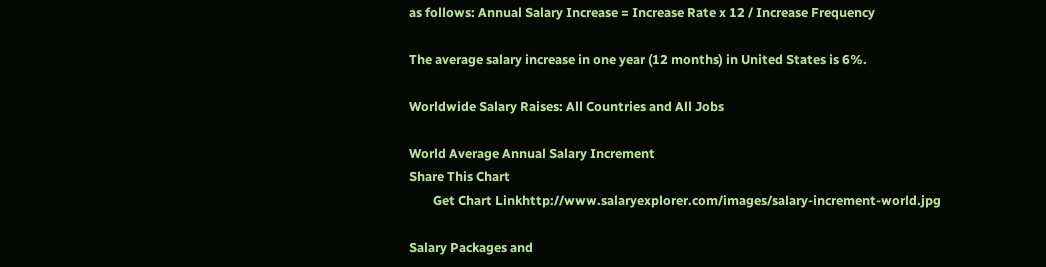as follows: Annual Salary Increase = Increase Rate x 12 / Increase Frequency

The average salary increase in one year (12 months) in United States is 6%.

Worldwide Salary Raises: All Countries and All Jobs

World Average Annual Salary Increment
Share This Chart
        Get Chart Linkhttp://www.salaryexplorer.com/images/salary-increment-world.jpg

Salary Packages and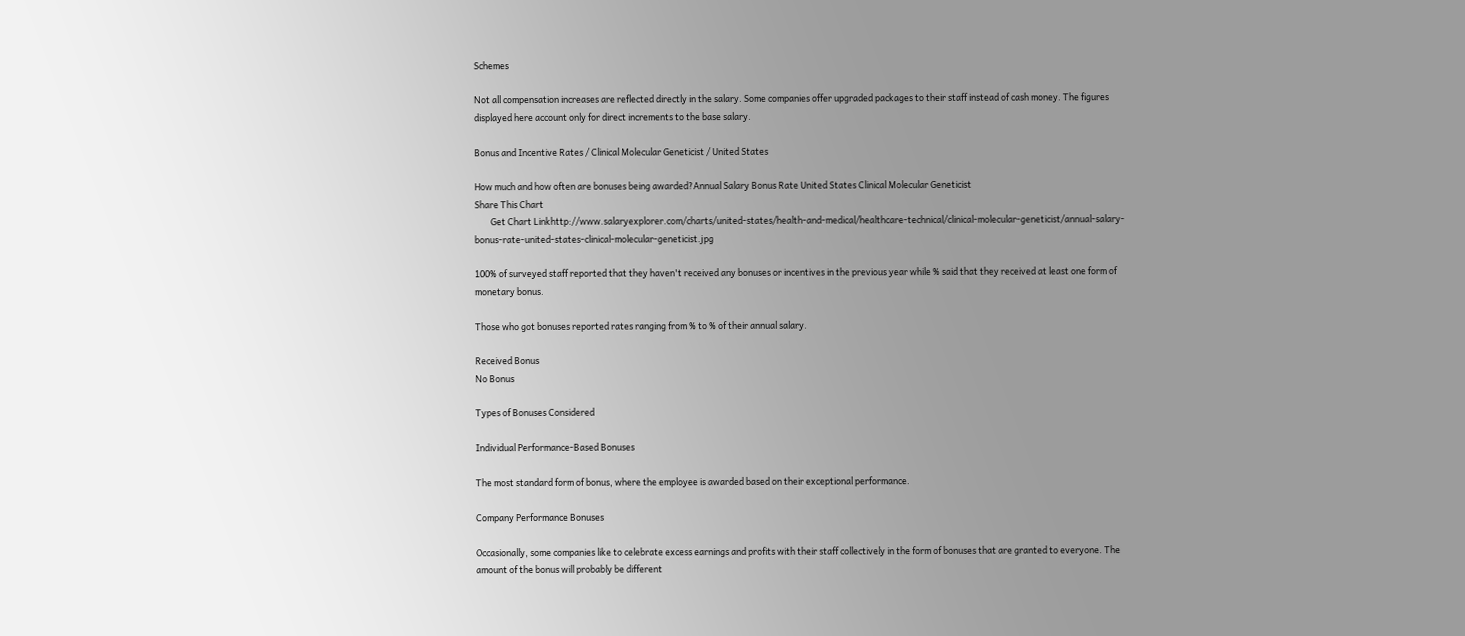Schemes

Not all compensation increases are reflected directly in the salary. Some companies offer upgraded packages to their staff instead of cash money. The figures displayed here account only for direct increments to the base salary.

Bonus and Incentive Rates / Clinical Molecular Geneticist / United States

How much and how often are bonuses being awarded?Annual Salary Bonus Rate United States Clinical Molecular Geneticist
Share This Chart
        Get Chart Linkhttp://www.salaryexplorer.com/charts/united-states/health-and-medical/healthcare-technical/clinical-molecular-geneticist/annual-salary-bonus-rate-united-states-clinical-molecular-geneticist.jpg

100% of surveyed staff reported that they haven't received any bonuses or incentives in the previous year while % said that they received at least one form of monetary bonus.

Those who got bonuses reported rates ranging from % to % of their annual salary.

Received Bonus
No Bonus

Types of Bonuses Considered

Individual Performance-Based Bonuses

The most standard form of bonus, where the employee is awarded based on their exceptional performance.

Company Performance Bonuses

Occasionally, some companies like to celebrate excess earnings and profits with their staff collectively in the form of bonuses that are granted to everyone. The amount of the bonus will probably be different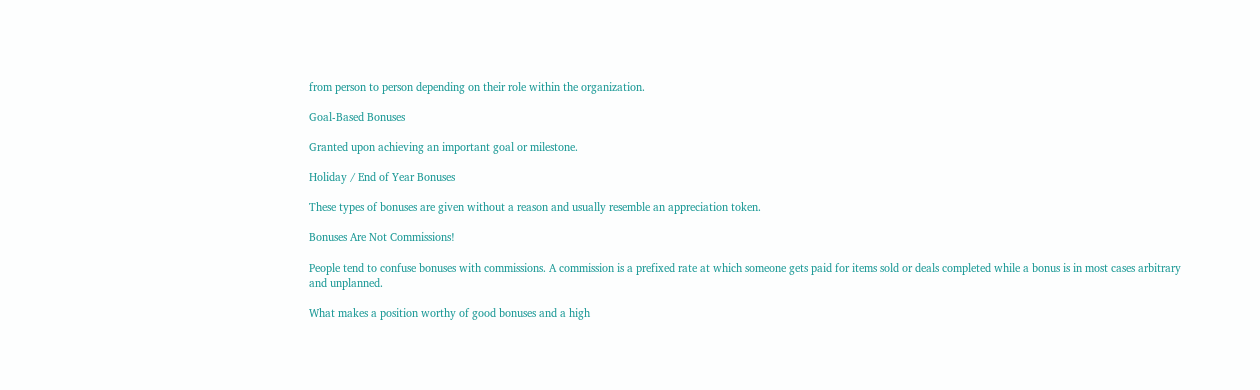from person to person depending on their role within the organization.

Goal-Based Bonuses

Granted upon achieving an important goal or milestone.

Holiday / End of Year Bonuses

These types of bonuses are given without a reason and usually resemble an appreciation token.

Bonuses Are Not Commissions!

People tend to confuse bonuses with commissions. A commission is a prefixed rate at which someone gets paid for items sold or deals completed while a bonus is in most cases arbitrary and unplanned.

What makes a position worthy of good bonuses and a high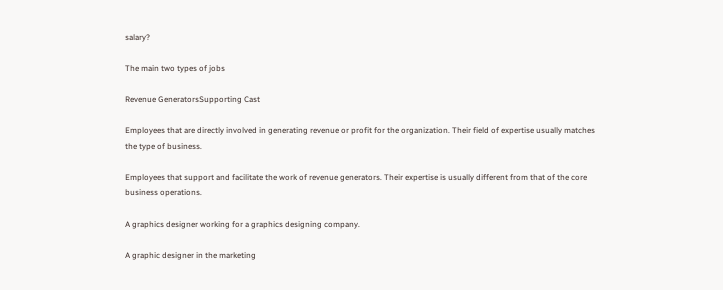salary?

The main two types of jobs

Revenue GeneratorsSupporting Cast

Employees that are directly involved in generating revenue or profit for the organization. Their field of expertise usually matches the type of business.

Employees that support and facilitate the work of revenue generators. Their expertise is usually different from that of the core business operations.

A graphics designer working for a graphics designing company.

A graphic designer in the marketing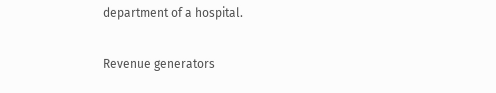department of a hospital.

Revenue generators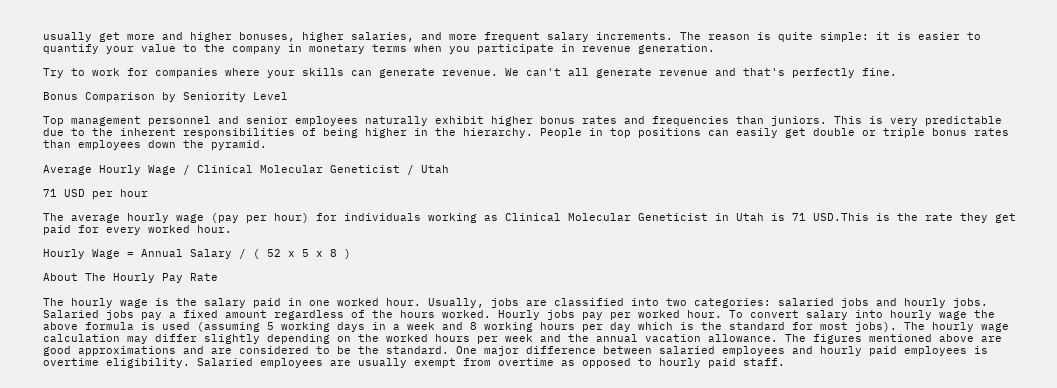usually get more and higher bonuses, higher salaries, and more frequent salary increments. The reason is quite simple: it is easier to quantify your value to the company in monetary terms when you participate in revenue generation.

Try to work for companies where your skills can generate revenue. We can't all generate revenue and that's perfectly fine.

Bonus Comparison by Seniority Level

Top management personnel and senior employees naturally exhibit higher bonus rates and frequencies than juniors. This is very predictable due to the inherent responsibilities of being higher in the hierarchy. People in top positions can easily get double or triple bonus rates than employees down the pyramid.

Average Hourly Wage / Clinical Molecular Geneticist / Utah

71 USD per hour

The average hourly wage (pay per hour) for individuals working as Clinical Molecular Geneticist in Utah is 71 USD.This is the rate they get paid for every worked hour.

Hourly Wage = Annual Salary / ( 52 x 5 x 8 )

About The Hourly Pay Rate

The hourly wage is the salary paid in one worked hour. Usually, jobs are classified into two categories: salaried jobs and hourly jobs. Salaried jobs pay a fixed amount regardless of the hours worked. Hourly jobs pay per worked hour. To convert salary into hourly wage the above formula is used (assuming 5 working days in a week and 8 working hours per day which is the standard for most jobs). The hourly wage calculation may differ slightly depending on the worked hours per week and the annual vacation allowance. The figures mentioned above are good approximations and are considered to be the standard. One major difference between salaried employees and hourly paid employees is overtime eligibility. Salaried employees are usually exempt from overtime as opposed to hourly paid staff.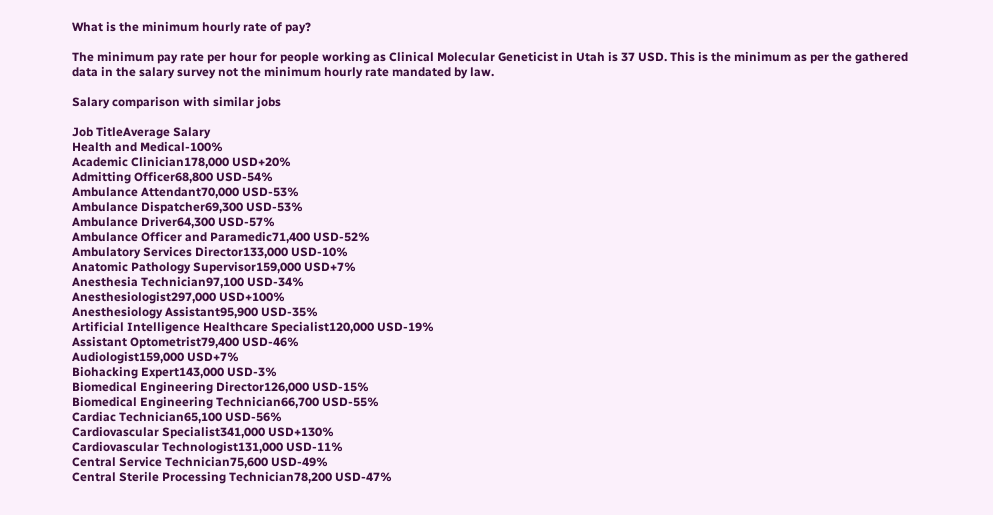What is the minimum hourly rate of pay?

The minimum pay rate per hour for people working as Clinical Molecular Geneticist in Utah is 37 USD. This is the minimum as per the gathered data in the salary survey not the minimum hourly rate mandated by law.

Salary comparison with similar jobs

Job TitleAverage Salary
Health and Medical-100%
Academic Clinician178,000 USD+20%
Admitting Officer68,800 USD-54%
Ambulance Attendant70,000 USD-53%
Ambulance Dispatcher69,300 USD-53%
Ambulance Driver64,300 USD-57%
Ambulance Officer and Paramedic71,400 USD-52%
Ambulatory Services Director133,000 USD-10%
Anatomic Pathology Supervisor159,000 USD+7%
Anesthesia Technician97,100 USD-34%
Anesthesiologist297,000 USD+100%
Anesthesiology Assistant95,900 USD-35%
Artificial Intelligence Healthcare Specialist120,000 USD-19%
Assistant Optometrist79,400 USD-46%
Audiologist159,000 USD+7%
Biohacking Expert143,000 USD-3%
Biomedical Engineering Director126,000 USD-15%
Biomedical Engineering Technician66,700 USD-55%
Cardiac Technician65,100 USD-56%
Cardiovascular Specialist341,000 USD+130%
Cardiovascular Technologist131,000 USD-11%
Central Service Technician75,600 USD-49%
Central Sterile Processing Technician78,200 USD-47%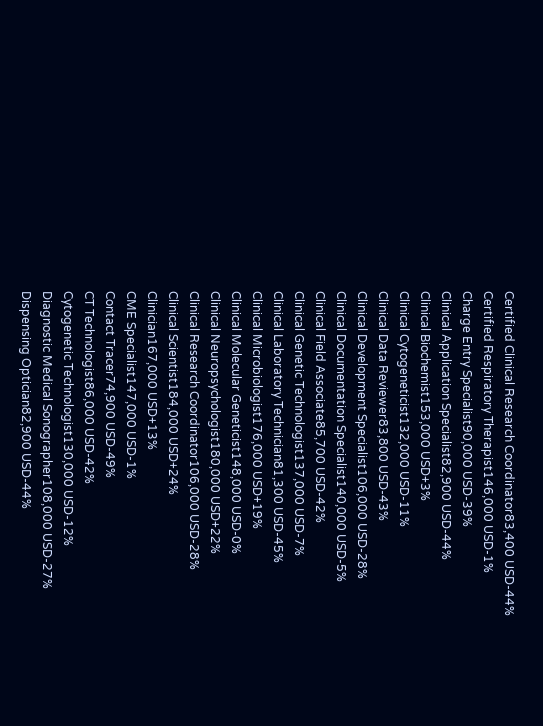Certified Clinical Research Coordinator83,400 USD-44%
Certified Respiratory Therapist146,000 USD-1%
Charge Entry Specialist90,000 USD-39%
Clinical Application Specialist82,900 USD-44%
Clinical Biochemist153,000 USD+3%
Clinical Cytogeneticist132,000 USD-11%
Clinical Data Reviewer83,800 USD-43%
Clinical Development Specialist106,000 USD-28%
Clinical Documentation Specialist140,000 USD-5%
Clinical Field Associate85,700 USD-42%
Clinical Genetic Technologist137,000 USD-7%
Clinical Laboratory Technician81,300 USD-45%
Clinical Microbiologist176,000 USD+19%
Clinical Molecular Geneticist148,000 USD-0%
Clinical Neuropsychologist180,000 USD+22%
Clinical Research Coordinator106,000 USD-28%
Clinical Scientist184,000 USD+24%
Clinician167,000 USD+13%
CME Specialist147,000 USD-1%
Contact Tracer74,900 USD-49%
CT Technologist86,000 USD-42%
Cytogenetic Technologist130,000 USD-12%
Diagnostic Medical Sonographer108,000 USD-27%
Dispensing Optician82,900 USD-44%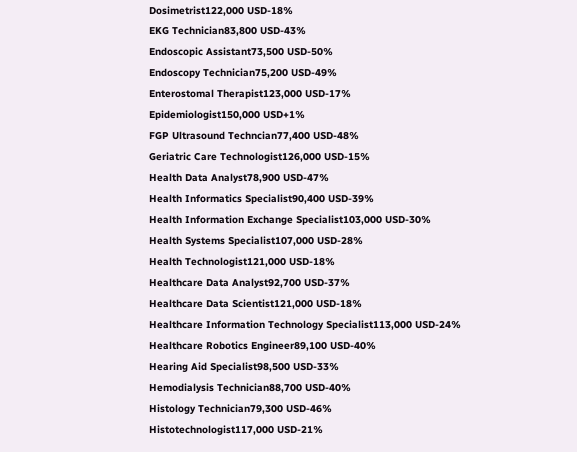Dosimetrist122,000 USD-18%
EKG Technician83,800 USD-43%
Endoscopic Assistant73,500 USD-50%
Endoscopy Technician75,200 USD-49%
Enterostomal Therapist123,000 USD-17%
Epidemiologist150,000 USD+1%
FGP Ultrasound Techncian77,400 USD-48%
Geriatric Care Technologist126,000 USD-15%
Health Data Analyst78,900 USD-47%
Health Informatics Specialist90,400 USD-39%
Health Information Exchange Specialist103,000 USD-30%
Health Systems Specialist107,000 USD-28%
Health Technologist121,000 USD-18%
Healthcare Data Analyst92,700 USD-37%
Healthcare Data Scientist121,000 USD-18%
Healthcare Information Technology Specialist113,000 USD-24%
Healthcare Robotics Engineer89,100 USD-40%
Hearing Aid Specialist98,500 USD-33%
Hemodialysis Technician88,700 USD-40%
Histology Technician79,300 USD-46%
Histotechnologist117,000 USD-21%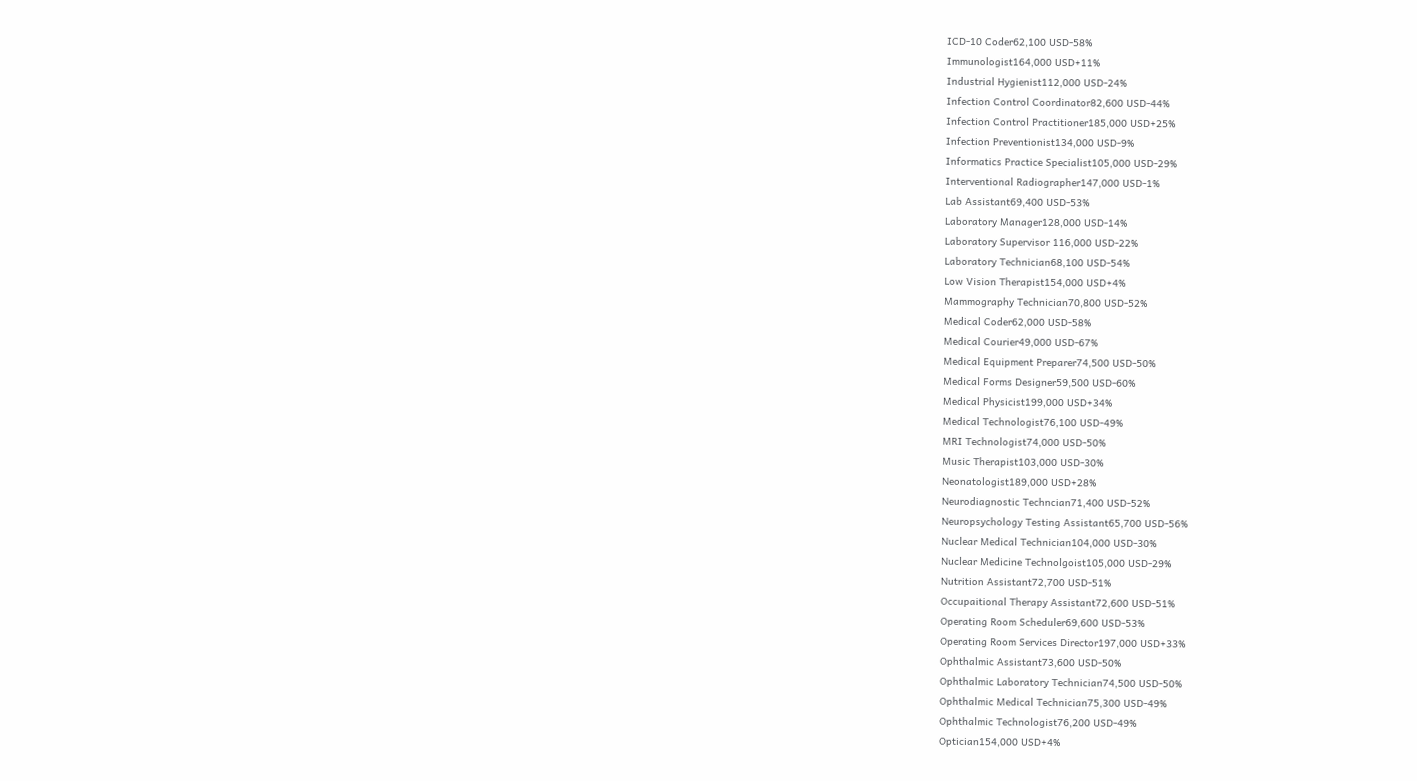ICD-10 Coder62,100 USD-58%
Immunologist164,000 USD+11%
Industrial Hygienist112,000 USD-24%
Infection Control Coordinator82,600 USD-44%
Infection Control Practitioner185,000 USD+25%
Infection Preventionist134,000 USD-9%
Informatics Practice Specialist105,000 USD-29%
Interventional Radiographer147,000 USD-1%
Lab Assistant69,400 USD-53%
Laboratory Manager128,000 USD-14%
Laboratory Supervisor 116,000 USD-22%
Laboratory Technician68,100 USD-54%
Low Vision Therapist154,000 USD+4%
Mammography Technician70,800 USD-52%
Medical Coder62,000 USD-58%
Medical Courier49,000 USD-67%
Medical Equipment Preparer74,500 USD-50%
Medical Forms Designer59,500 USD-60%
Medical Physicist199,000 USD+34%
Medical Technologist76,100 USD-49%
MRI Technologist74,000 USD-50%
Music Therapist103,000 USD-30%
Neonatologist189,000 USD+28%
Neurodiagnostic Techncian71,400 USD-52%
Neuropsychology Testing Assistant65,700 USD-56%
Nuclear Medical Technician104,000 USD-30%
Nuclear Medicine Technolgoist105,000 USD-29%
Nutrition Assistant72,700 USD-51%
Occupaitional Therapy Assistant72,600 USD-51%
Operating Room Scheduler69,600 USD-53%
Operating Room Services Director197,000 USD+33%
Ophthalmic Assistant73,600 USD-50%
Ophthalmic Laboratory Technician74,500 USD-50%
Ophthalmic Medical Technician75,300 USD-49%
Ophthalmic Technologist76,200 USD-49%
Optician154,000 USD+4%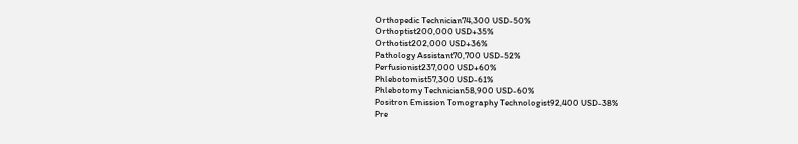Orthopedic Technician74,300 USD-50%
Orthoptist200,000 USD+35%
Orthotist202,000 USD+36%
Pathology Assistant70,700 USD-52%
Perfusionist237,000 USD+60%
Phlebotomist57,300 USD-61%
Phlebotomy Technician58,900 USD-60%
Positron Emission Tomography Technologist92,400 USD-38%
Pre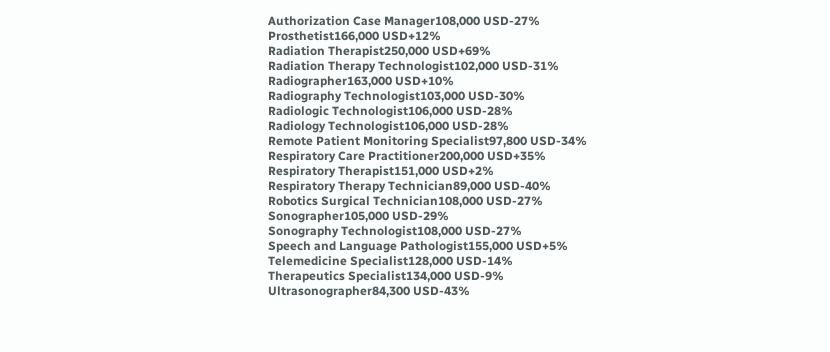Authorization Case Manager108,000 USD-27%
Prosthetist166,000 USD+12%
Radiation Therapist250,000 USD+69%
Radiation Therapy Technologist102,000 USD-31%
Radiographer163,000 USD+10%
Radiography Technologist103,000 USD-30%
Radiologic Technologist106,000 USD-28%
Radiology Technologist106,000 USD-28%
Remote Patient Monitoring Specialist97,800 USD-34%
Respiratory Care Practitioner200,000 USD+35%
Respiratory Therapist151,000 USD+2%
Respiratory Therapy Technician89,000 USD-40%
Robotics Surgical Technician108,000 USD-27%
Sonographer105,000 USD-29%
Sonography Technologist108,000 USD-27%
Speech and Language Pathologist155,000 USD+5%
Telemedicine Specialist128,000 USD-14%
Therapeutics Specialist134,000 USD-9%
Ultrasonographer84,300 USD-43%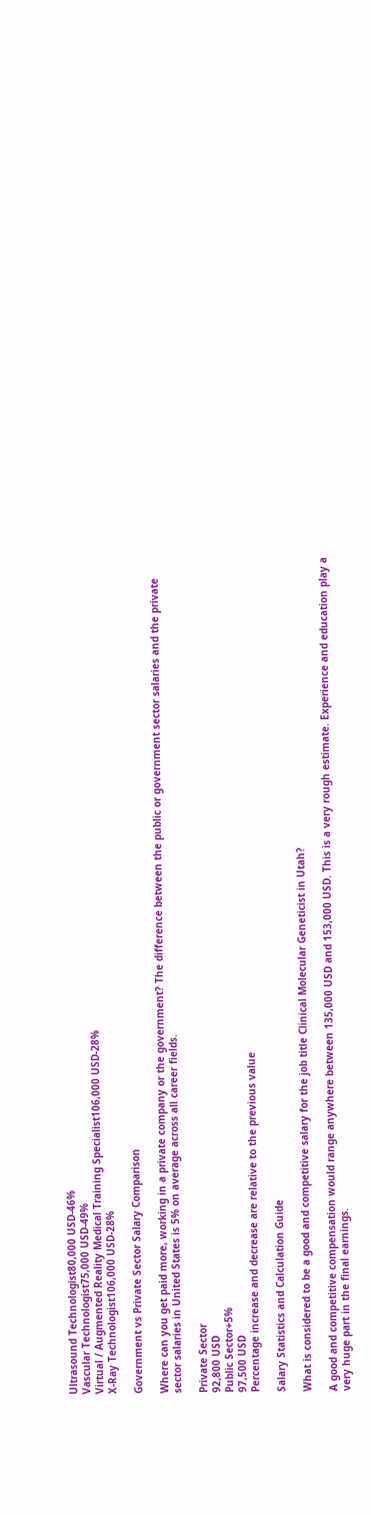Ultrasound Technologist80,000 USD-46%
Vascular Technologist75,000 USD-49%
Virtual / Augmented Reality Medical Training Specialist106,000 USD-28%
X-Ray Technologist106,000 USD-28%

Government vs Private Sector Salary Comparison

Where can you get paid more, working in a private company or the government? The difference between the public or government sector salaries and the private sector salaries in United States is 5% on average across all career fields.

Private Sector
92,800 USD
Public Sector+5%
97,500 USD
Percentage increase and decrease are relative to the previous value

Salary Statistics and Calculation Guide

What is considered to be a good and competitive salary for the job title Clinical Molecular Geneticist in Utah?

A good and competitive compensation would range anywhere between 135,000 USD and 153,000 USD. This is a very rough estimate. Experience and education play a very huge part in the final earnings.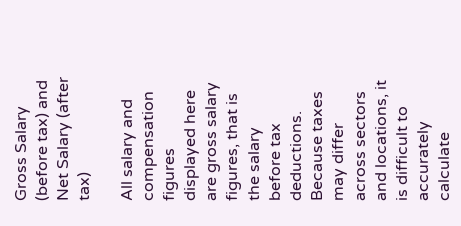Gross Salary (before tax) and Net Salary (after tax)

All salary and compensation figures displayed here are gross salary figures, that is the salary before tax deductions. Because taxes may differ across sectors and locations, it is difficult to accurately calculate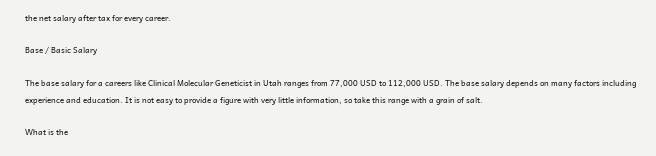the net salary after tax for every career.

Base / Basic Salary

The base salary for a careers like Clinical Molecular Geneticist in Utah ranges from 77,000 USD to 112,000 USD. The base salary depends on many factors including experience and education. It is not easy to provide a figure with very little information, so take this range with a grain of salt.

What is the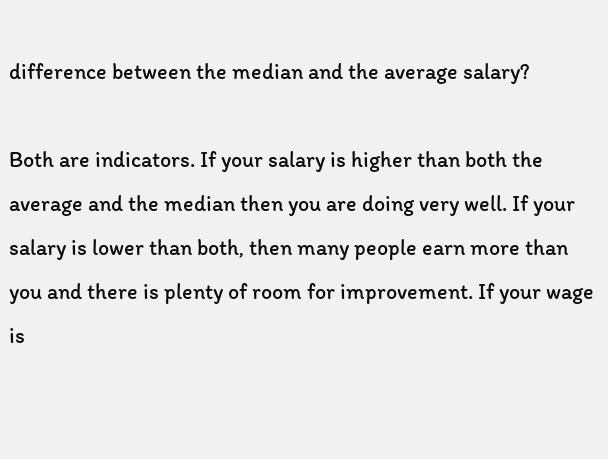difference between the median and the average salary?

Both are indicators. If your salary is higher than both the average and the median then you are doing very well. If your salary is lower than both, then many people earn more than you and there is plenty of room for improvement. If your wage is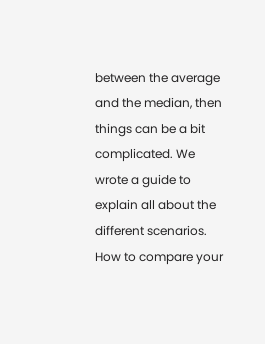between the average and the median, then things can be a bit complicated. We wrote a guide to explain all about the different scenarios. How to compare your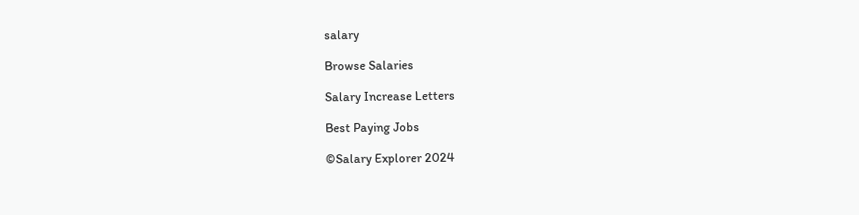salary

Browse Salaries

Salary Increase Letters

Best Paying Jobs

©Salary Explorer 2024